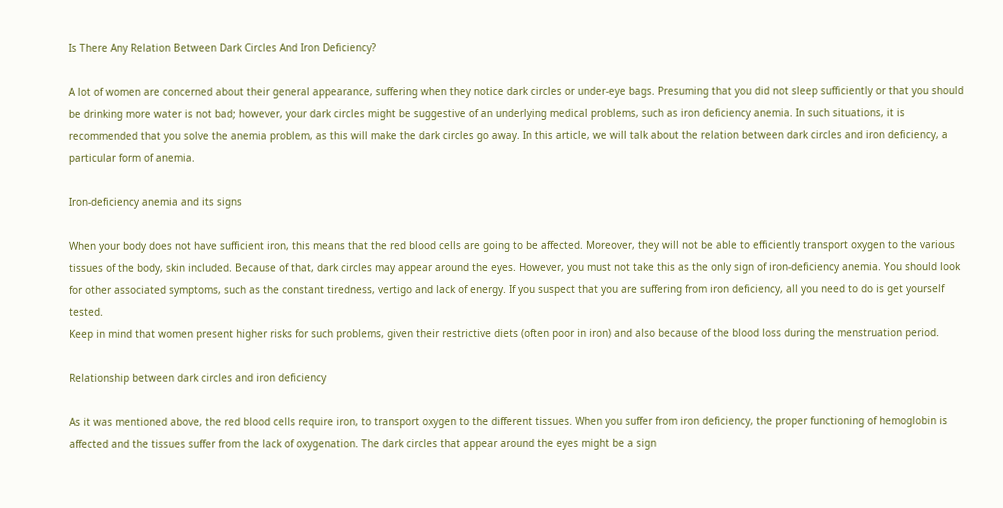Is There Any Relation Between Dark Circles And Iron Deficiency?

A lot of women are concerned about their general appearance, suffering when they notice dark circles or under-eye bags. Presuming that you did not sleep sufficiently or that you should be drinking more water is not bad; however, your dark circles might be suggestive of an underlying medical problems, such as iron deficiency anemia. In such situations, it is recommended that you solve the anemia problem, as this will make the dark circles go away. In this article, we will talk about the relation between dark circles and iron deficiency, a particular form of anemia.

Iron-deficiency anemia and its signs

When your body does not have sufficient iron, this means that the red blood cells are going to be affected. Moreover, they will not be able to efficiently transport oxygen to the various tissues of the body, skin included. Because of that, dark circles may appear around the eyes. However, you must not take this as the only sign of iron-deficiency anemia. You should look for other associated symptoms, such as the constant tiredness, vertigo and lack of energy. If you suspect that you are suffering from iron deficiency, all you need to do is get yourself tested.
Keep in mind that women present higher risks for such problems, given their restrictive diets (often poor in iron) and also because of the blood loss during the menstruation period.

Relationship between dark circles and iron deficiency

As it was mentioned above, the red blood cells require iron, to transport oxygen to the different tissues. When you suffer from iron deficiency, the proper functioning of hemoglobin is affected and the tissues suffer from the lack of oxygenation. The dark circles that appear around the eyes might be a sign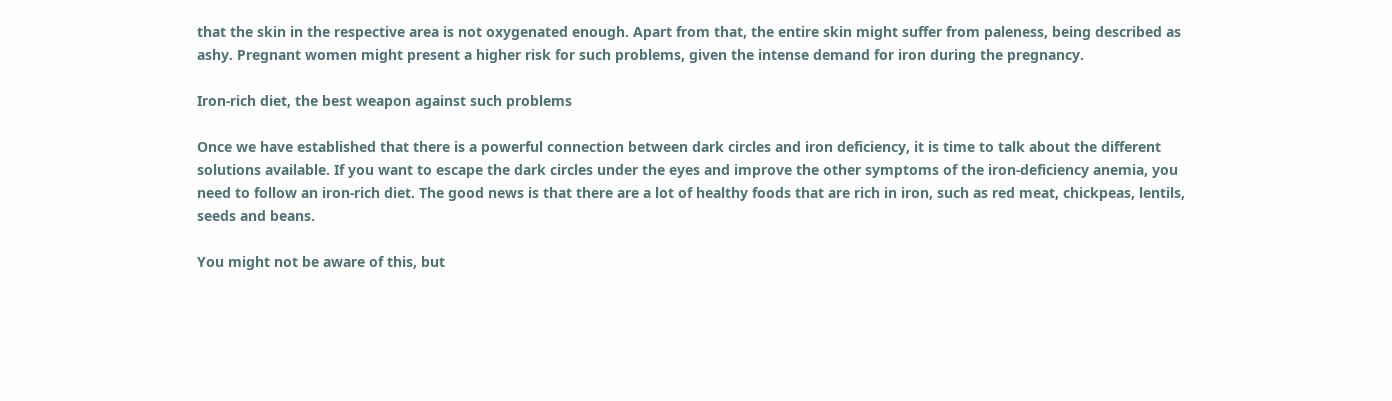that the skin in the respective area is not oxygenated enough. Apart from that, the entire skin might suffer from paleness, being described as ashy. Pregnant women might present a higher risk for such problems, given the intense demand for iron during the pregnancy.

Iron-rich diet, the best weapon against such problems

Once we have established that there is a powerful connection between dark circles and iron deficiency, it is time to talk about the different solutions available. If you want to escape the dark circles under the eyes and improve the other symptoms of the iron-deficiency anemia, you need to follow an iron-rich diet. The good news is that there are a lot of healthy foods that are rich in iron, such as red meat, chickpeas, lentils, seeds and beans.

You might not be aware of this, but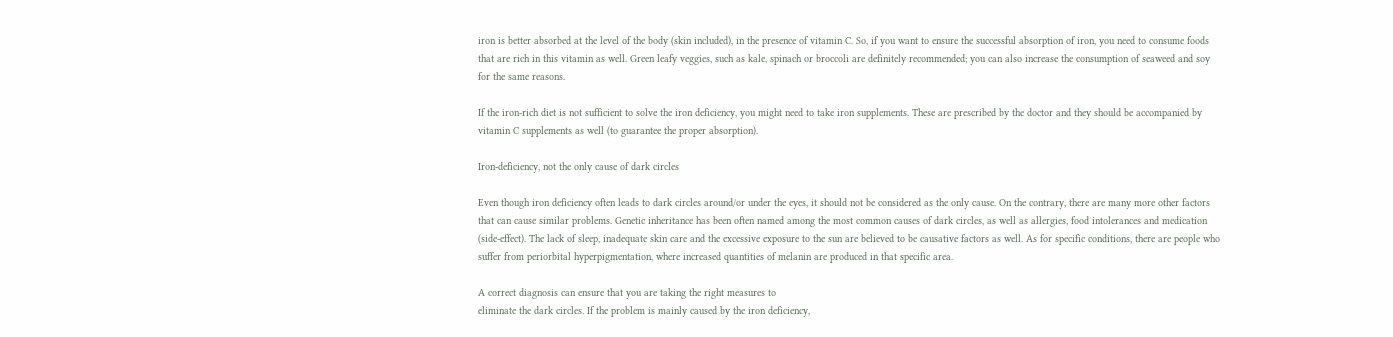iron is better absorbed at the level of the body (skin included), in the presence of vitamin C. So, if you want to ensure the successful absorption of iron, you need to consume foods that are rich in this vitamin as well. Green leafy veggies, such as kale, spinach or broccoli are definitely recommended; you can also increase the consumption of seaweed and soy for the same reasons.

If the iron-rich diet is not sufficient to solve the iron deficiency, you might need to take iron supplements. These are prescribed by the doctor and they should be accompanied by vitamin C supplements as well (to guarantee the proper absorption).

Iron-deficiency, not the only cause of dark circles

Even though iron deficiency often leads to dark circles around/or under the eyes, it should not be considered as the only cause. On the contrary, there are many more other factors that can cause similar problems. Genetic inheritance has been often named among the most common causes of dark circles, as well as allergies, food intolerances and medication (side-effect). The lack of sleep, inadequate skin care and the excessive exposure to the sun are believed to be causative factors as well. As for specific conditions, there are people who suffer from periorbital hyperpigmentation, where increased quantities of melanin are produced in that specific area.

A correct diagnosis can ensure that you are taking the right measures to
eliminate the dark circles. If the problem is mainly caused by the iron deficiency,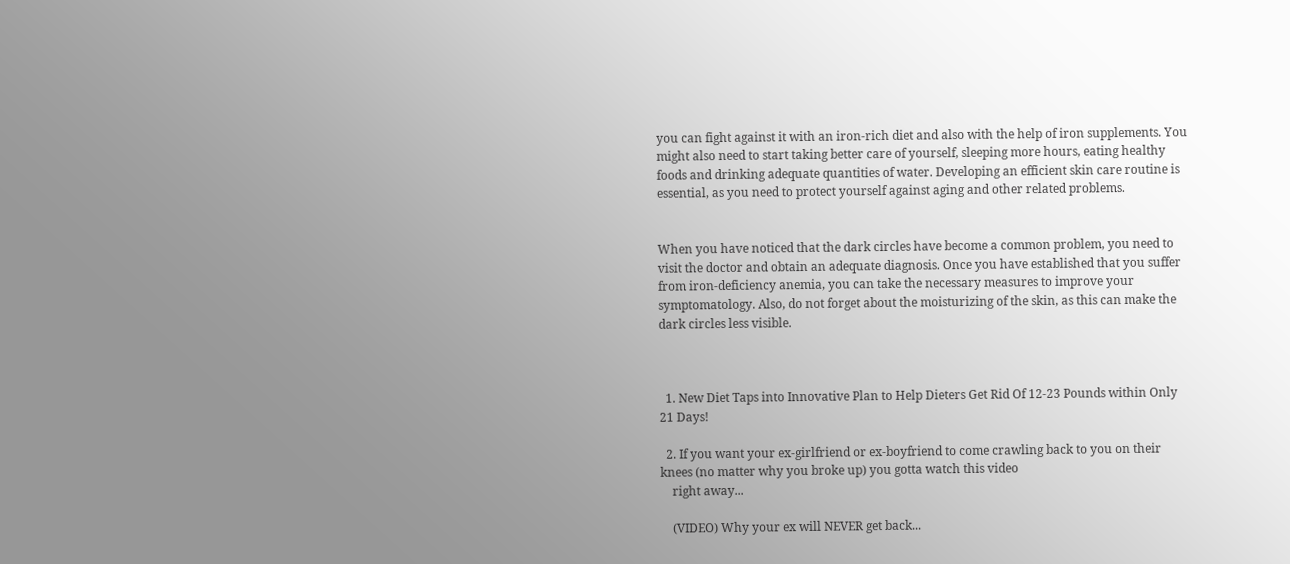you can fight against it with an iron-rich diet and also with the help of iron supplements. You might also need to start taking better care of yourself, sleeping more hours, eating healthy foods and drinking adequate quantities of water. Developing an efficient skin care routine is essential, as you need to protect yourself against aging and other related problems.


When you have noticed that the dark circles have become a common problem, you need to visit the doctor and obtain an adequate diagnosis. Once you have established that you suffer from iron-deficiency anemia, you can take the necessary measures to improve your symptomatology. Also, do not forget about the moisturizing of the skin, as this can make the dark circles less visible.



  1. New Diet Taps into Innovative Plan to Help Dieters Get Rid Of 12-23 Pounds within Only 21 Days!

  2. If you want your ex-girlfriend or ex-boyfriend to come crawling back to you on their knees (no matter why you broke up) you gotta watch this video
    right away...

    (VIDEO) Why your ex will NEVER get back...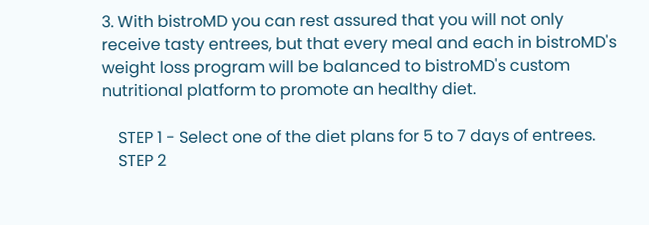3. With bistroMD you can rest assured that you will not only receive tasty entrees, but that every meal and each in bistroMD's weight loss program will be balanced to bistroMD's custom nutritional platform to promote an healthy diet.

    STEP 1 - Select one of the diet plans for 5 to 7 days of entrees.
    STEP 2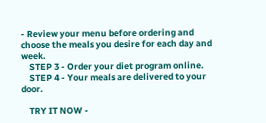- Review your menu before ordering and choose the meals you desire for each day and week.
    STEP 3 - Order your diet program online.
    STEP 4 - Your meals are delivered to your door.

    TRY IT NOW -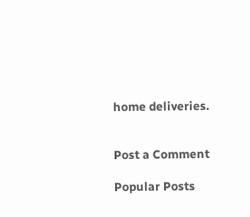home deliveries.


Post a Comment

Popular Posts